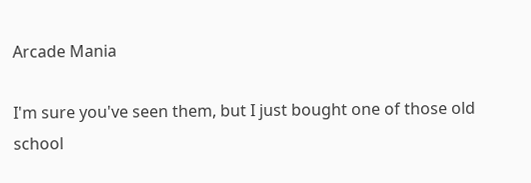Arcade Mania

I'm sure you've seen them, but I just bought one of those old school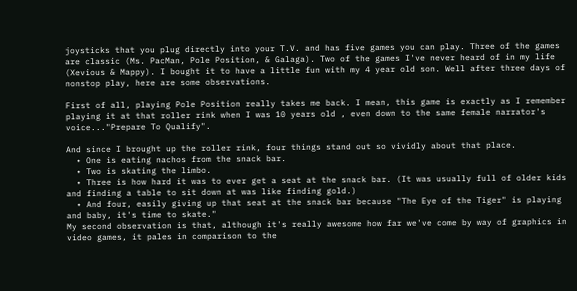joysticks that you plug directly into your T.V. and has five games you can play. Three of the games are classic (Ms. PacMan, Pole Position, & Galaga). Two of the games I've never heard of in my life (Xevious & Mappy). I bought it to have a little fun with my 4 year old son. Well after three days of nonstop play, here are some observations.

First of all, playing Pole Position really takes me back. I mean, this game is exactly as I remember playing it at that roller rink when I was 10 years old , even down to the same female narrator's voice..."Prepare To Qualify".

And since I brought up the roller rink, four things stand out so vividly about that place.
  • One is eating nachos from the snack bar.
  • Two is skating the limbo.
  • Three is how hard it was to ever get a seat at the snack bar. (It was usually full of older kids and finding a table to sit down at was like finding gold.)
  • And four, easily giving up that seat at the snack bar because "The Eye of the Tiger" is playing and baby, it's time to skate."
My second observation is that, although it's really awesome how far we've come by way of graphics in video games, it pales in comparison to the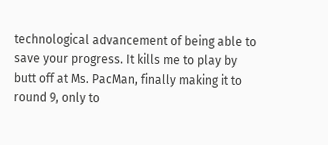technological advancement of being able to save your progress. It kills me to play by butt off at Ms. PacMan, finally making it to round 9, only to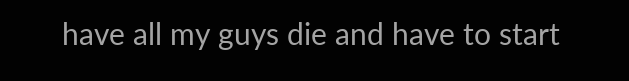have all my guys die and have to start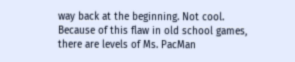way back at the beginning. Not cool. Because of this flaw in old school games, there are levels of Ms. PacMan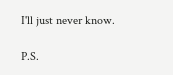I'll just never know.

P.S.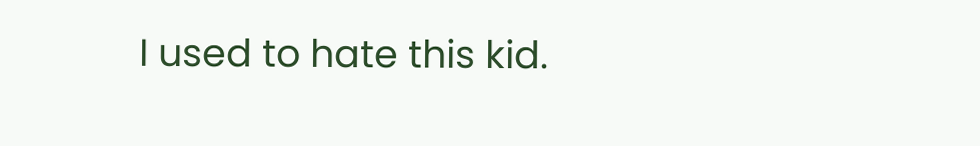I used to hate this kid.